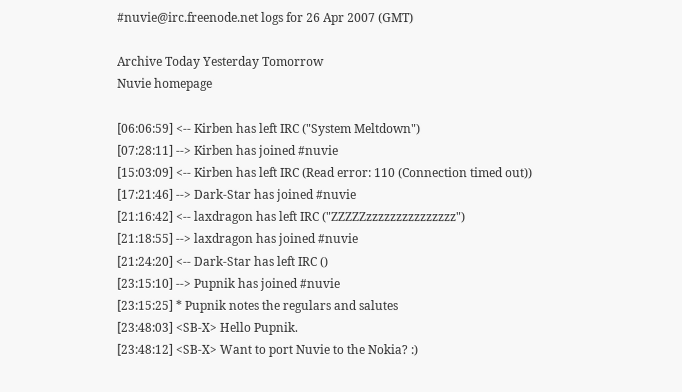#nuvie@irc.freenode.net logs for 26 Apr 2007 (GMT)

Archive Today Yesterday Tomorrow
Nuvie homepage

[06:06:59] <-- Kirben has left IRC ("System Meltdown")
[07:28:11] --> Kirben has joined #nuvie
[15:03:09] <-- Kirben has left IRC (Read error: 110 (Connection timed out))
[17:21:46] --> Dark-Star has joined #nuvie
[21:16:42] <-- laxdragon has left IRC ("ZZZZZzzzzzzzzzzzzzzz")
[21:18:55] --> laxdragon has joined #nuvie
[21:24:20] <-- Dark-Star has left IRC ()
[23:15:10] --> Pupnik has joined #nuvie
[23:15:25] * Pupnik notes the regulars and salutes
[23:48:03] <SB-X> Hello Pupnik.
[23:48:12] <SB-X> Want to port Nuvie to the Nokia? :)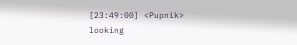[23:49:00] <Pupnik> looking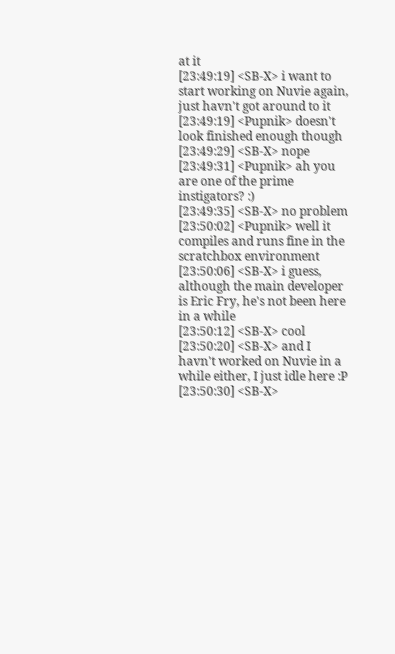at it
[23:49:19] <SB-X> i want to start working on Nuvie again, just havn't got around to it
[23:49:19] <Pupnik> doesn't look finished enough though
[23:49:29] <SB-X> nope
[23:49:31] <Pupnik> ah you are one of the prime instigators? :)
[23:49:35] <SB-X> no problem
[23:50:02] <Pupnik> well it compiles and runs fine in the scratchbox environment
[23:50:06] <SB-X> i guess, although the main developer is Eric Fry, he's not been here in a while
[23:50:12] <SB-X> cool
[23:50:20] <SB-X> and I havn't worked on Nuvie in a while either, I just idle here :P
[23:50:30] <SB-X>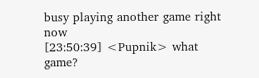busy playing another game right now
[23:50:39] <Pupnik> what game?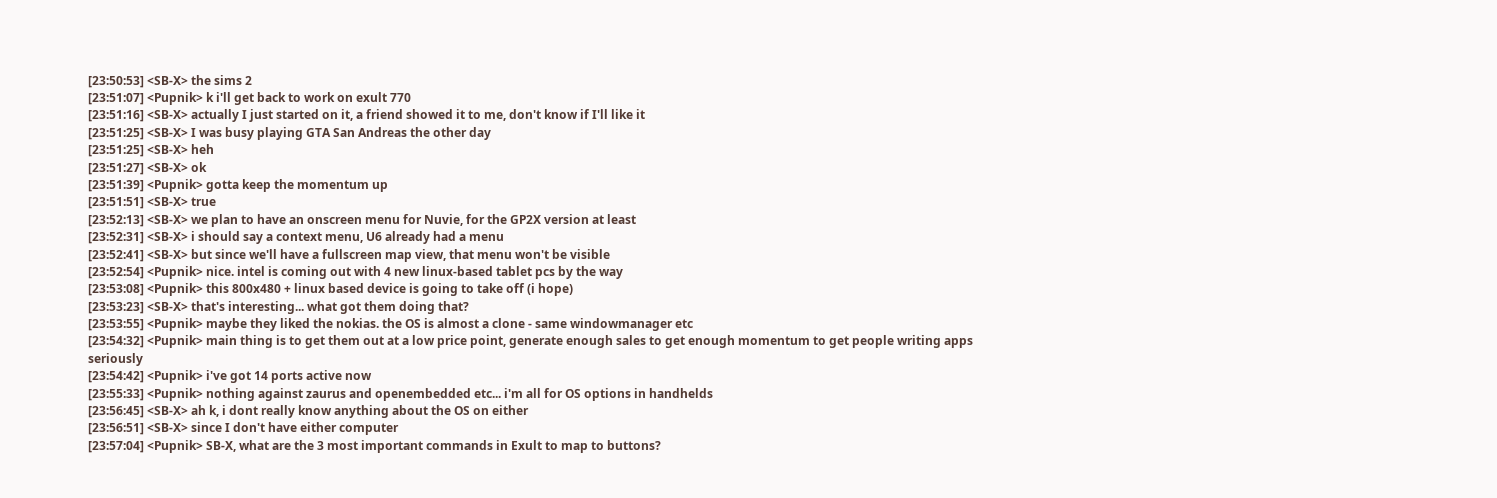[23:50:53] <SB-X> the sims 2
[23:51:07] <Pupnik> k i'll get back to work on exult 770
[23:51:16] <SB-X> actually I just started on it, a friend showed it to me, don't know if I'll like it
[23:51:25] <SB-X> I was busy playing GTA San Andreas the other day
[23:51:25] <SB-X> heh
[23:51:27] <SB-X> ok
[23:51:39] <Pupnik> gotta keep the momentum up
[23:51:51] <SB-X> true
[23:52:13] <SB-X> we plan to have an onscreen menu for Nuvie, for the GP2X version at least
[23:52:31] <SB-X> i should say a context menu, U6 already had a menu
[23:52:41] <SB-X> but since we'll have a fullscreen map view, that menu won't be visible
[23:52:54] <Pupnik> nice. intel is coming out with 4 new linux-based tablet pcs by the way
[23:53:08] <Pupnik> this 800x480 + linux based device is going to take off (i hope)
[23:53:23] <SB-X> that's interesting... what got them doing that?
[23:53:55] <Pupnik> maybe they liked the nokias. the OS is almost a clone - same windowmanager etc
[23:54:32] <Pupnik> main thing is to get them out at a low price point, generate enough sales to get enough momentum to get people writing apps seriously
[23:54:42] <Pupnik> i've got 14 ports active now
[23:55:33] <Pupnik> nothing against zaurus and openembedded etc... i'm all for OS options in handhelds
[23:56:45] <SB-X> ah k, i dont really know anything about the OS on either
[23:56:51] <SB-X> since I don't have either computer
[23:57:04] <Pupnik> SB-X, what are the 3 most important commands in Exult to map to buttons?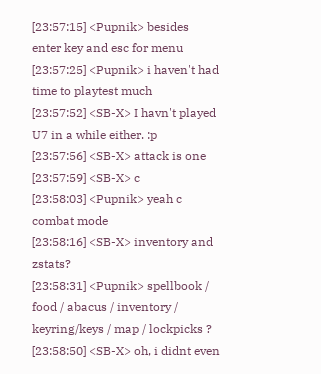[23:57:15] <Pupnik> besides enter key and esc for menu
[23:57:25] <Pupnik> i haven't had time to playtest much
[23:57:52] <SB-X> I havn't played U7 in a while either. :p
[23:57:56] <SB-X> attack is one
[23:57:59] <SB-X> c
[23:58:03] <Pupnik> yeah c combat mode
[23:58:16] <SB-X> inventory and zstats?
[23:58:31] <Pupnik> spellbook / food / abacus / inventory / keyring/keys / map / lockpicks ?
[23:58:50] <SB-X> oh, i didnt even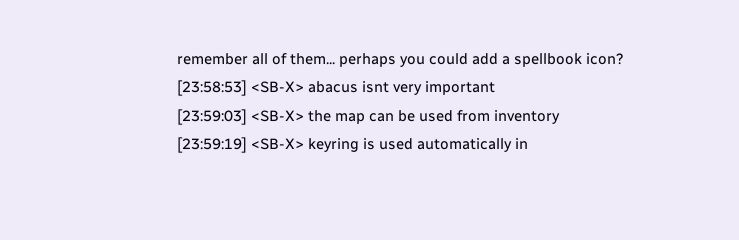remember all of them... perhaps you could add a spellbook icon?
[23:58:53] <SB-X> abacus isnt very important
[23:59:03] <SB-X> the map can be used from inventory
[23:59:19] <SB-X> keyring is used automatically in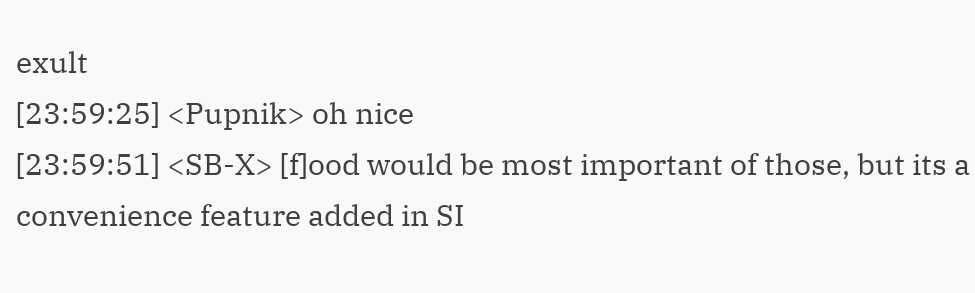exult
[23:59:25] <Pupnik> oh nice
[23:59:51] <SB-X> [f]ood would be most important of those, but its a convenience feature added in SI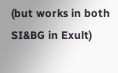(but works in both SI&BG in Exult)